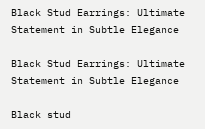Black Stud Earrings: Ultimate Statement in Subtle Elegance

Black Stud Earrings: Ultimate Statement in Subtle Elegance

Black stud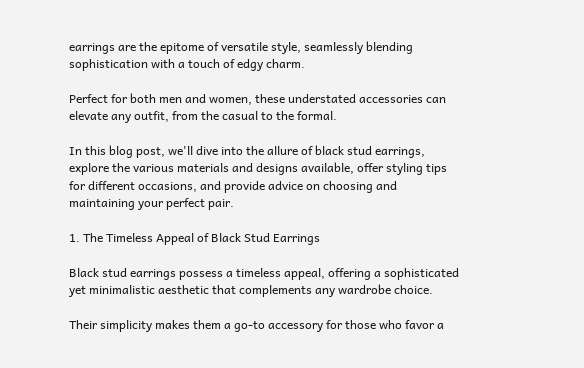earrings are the epitome of versatile style, seamlessly blending sophistication with a touch of edgy charm.

Perfect for both men and women, these understated accessories can elevate any outfit, from the casual to the formal.

In this blog post, we'll dive into the allure of black stud earrings, explore the various materials and designs available, offer styling tips for different occasions, and provide advice on choosing and maintaining your perfect pair.

1. The Timeless Appeal of Black Stud Earrings

Black stud earrings possess a timeless appeal, offering a sophisticated yet minimalistic aesthetic that complements any wardrobe choice.

Their simplicity makes them a go-to accessory for those who favor a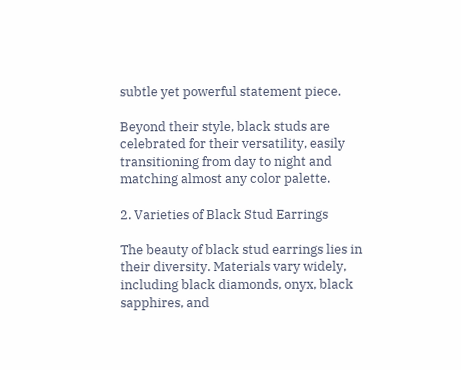subtle yet powerful statement piece.

Beyond their style, black studs are celebrated for their versatility, easily transitioning from day to night and matching almost any color palette.

2. Varieties of Black Stud Earrings

The beauty of black stud earrings lies in their diversity. Materials vary widely, including black diamonds, onyx, black sapphires, and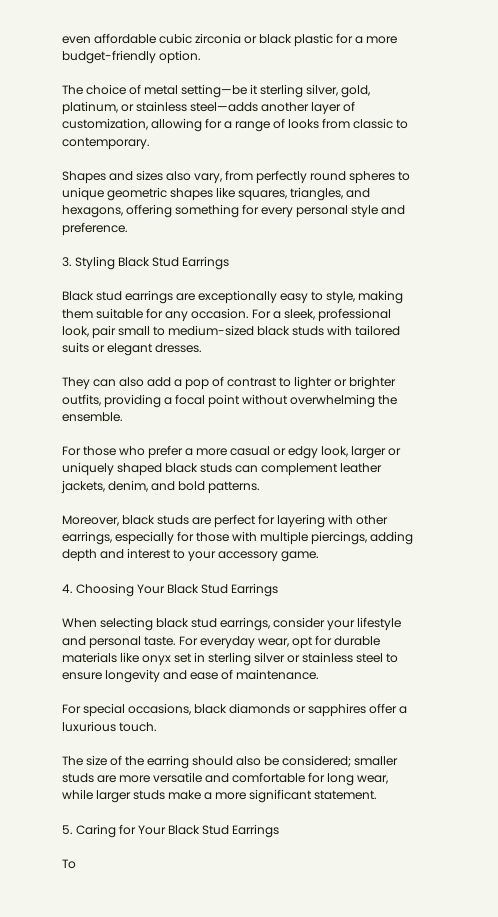even affordable cubic zirconia or black plastic for a more budget-friendly option.

The choice of metal setting—be it sterling silver, gold, platinum, or stainless steel—adds another layer of customization, allowing for a range of looks from classic to contemporary.

Shapes and sizes also vary, from perfectly round spheres to unique geometric shapes like squares, triangles, and hexagons, offering something for every personal style and preference.

3. Styling Black Stud Earrings

Black stud earrings are exceptionally easy to style, making them suitable for any occasion. For a sleek, professional look, pair small to medium-sized black studs with tailored suits or elegant dresses.

They can also add a pop of contrast to lighter or brighter outfits, providing a focal point without overwhelming the ensemble.

For those who prefer a more casual or edgy look, larger or uniquely shaped black studs can complement leather jackets, denim, and bold patterns.

Moreover, black studs are perfect for layering with other earrings, especially for those with multiple piercings, adding depth and interest to your accessory game.

4. Choosing Your Black Stud Earrings

When selecting black stud earrings, consider your lifestyle and personal taste. For everyday wear, opt for durable materials like onyx set in sterling silver or stainless steel to ensure longevity and ease of maintenance.

For special occasions, black diamonds or sapphires offer a luxurious touch.

The size of the earring should also be considered; smaller studs are more versatile and comfortable for long wear, while larger studs make a more significant statement.

5. Caring for Your Black Stud Earrings

To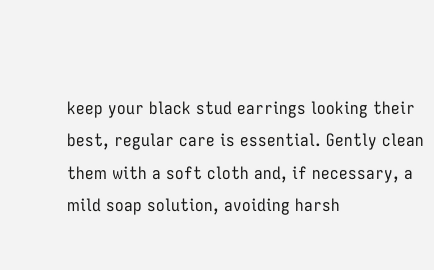keep your black stud earrings looking their best, regular care is essential. Gently clean them with a soft cloth and, if necessary, a mild soap solution, avoiding harsh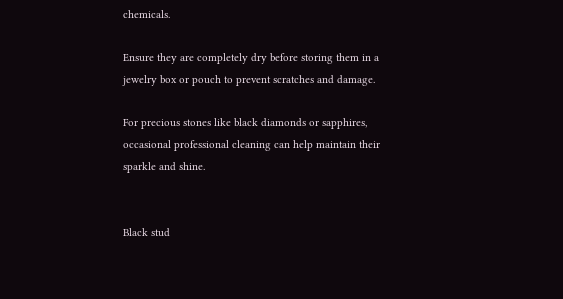chemicals.

Ensure they are completely dry before storing them in a jewelry box or pouch to prevent scratches and damage.

For precious stones like black diamonds or sapphires, occasional professional cleaning can help maintain their sparkle and shine.


Black stud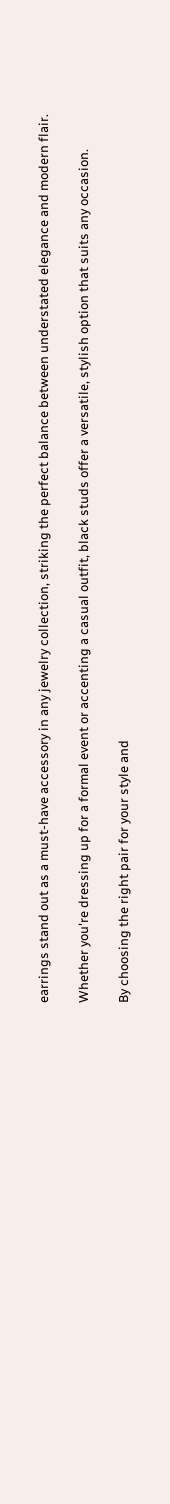earrings stand out as a must-have accessory in any jewelry collection, striking the perfect balance between understated elegance and modern flair.

Whether you're dressing up for a formal event or accenting a casual outfit, black studs offer a versatile, stylish option that suits any occasion.

By choosing the right pair for your style and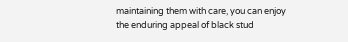maintaining them with care, you can enjoy the enduring appeal of black stud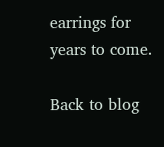earrings for years to come.

Back to blog